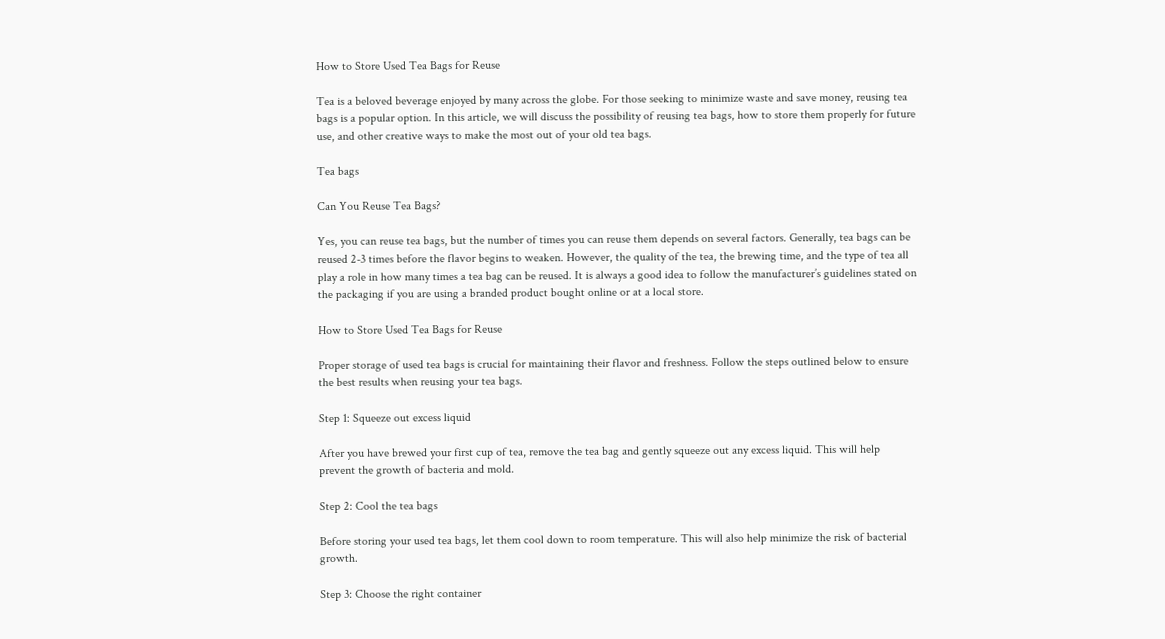How to Store Used Tea Bags for Reuse

Tea is a beloved beverage enjoyed by many across the globe. For those seeking to minimize waste and save money, reusing tea bags is a popular option. In this article, we will discuss the possibility of reusing tea bags, how to store them properly for future use, and other creative ways to make the most out of your old tea bags.

Tea bags

Can You Reuse Tea Bags?

Yes, you can reuse tea bags, but the number of times you can reuse them depends on several factors. Generally, tea bags can be reused 2-3 times before the flavor begins to weaken. However, the quality of the tea, the brewing time, and the type of tea all play a role in how many times a tea bag can be reused. It is always a good idea to follow the manufacturer’s guidelines stated on the packaging if you are using a branded product bought online or at a local store.

How to Store Used Tea Bags for Reuse

Proper storage of used tea bags is crucial for maintaining their flavor and freshness. Follow the steps outlined below to ensure the best results when reusing your tea bags.

Step 1: Squeeze out excess liquid

After you have brewed your first cup of tea, remove the tea bag and gently squeeze out any excess liquid. This will help prevent the growth of bacteria and mold.

Step 2: Cool the tea bags

Before storing your used tea bags, let them cool down to room temperature. This will also help minimize the risk of bacterial growth.

Step 3: Choose the right container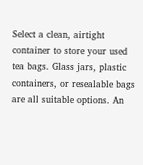Select a clean, airtight container to store your used tea bags. Glass jars, plastic containers, or resealable bags are all suitable options. An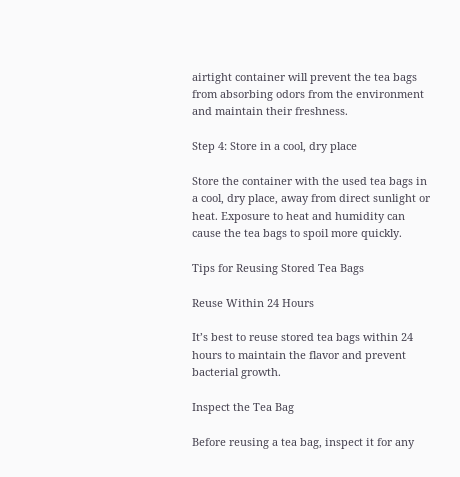airtight container will prevent the tea bags from absorbing odors from the environment and maintain their freshness.

Step 4: Store in a cool, dry place

Store the container with the used tea bags in a cool, dry place, away from direct sunlight or heat. Exposure to heat and humidity can cause the tea bags to spoil more quickly.

Tips for Reusing Stored Tea Bags

Reuse Within 24 Hours

It’s best to reuse stored tea bags within 24 hours to maintain the flavor and prevent bacterial growth.

Inspect the Tea Bag

Before reusing a tea bag, inspect it for any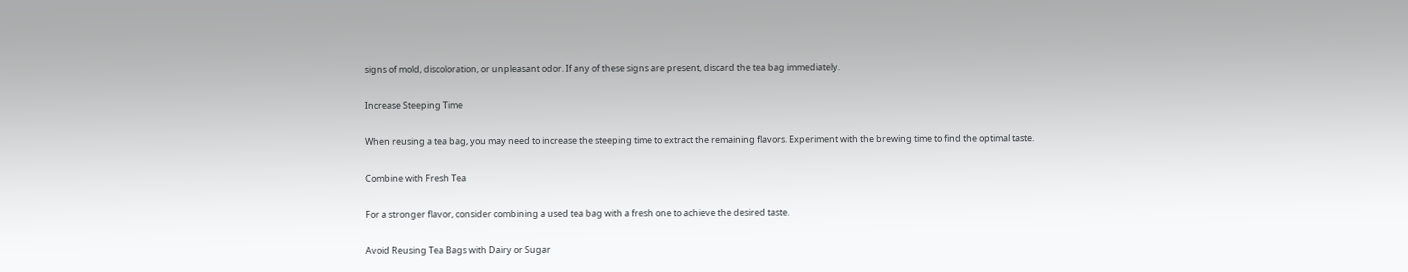signs of mold, discoloration, or unpleasant odor. If any of these signs are present, discard the tea bag immediately.

Increase Steeping Time

When reusing a tea bag, you may need to increase the steeping time to extract the remaining flavors. Experiment with the brewing time to find the optimal taste.

Combine with Fresh Tea

For a stronger flavor, consider combining a used tea bag with a fresh one to achieve the desired taste.

Avoid Reusing Tea Bags with Dairy or Sugar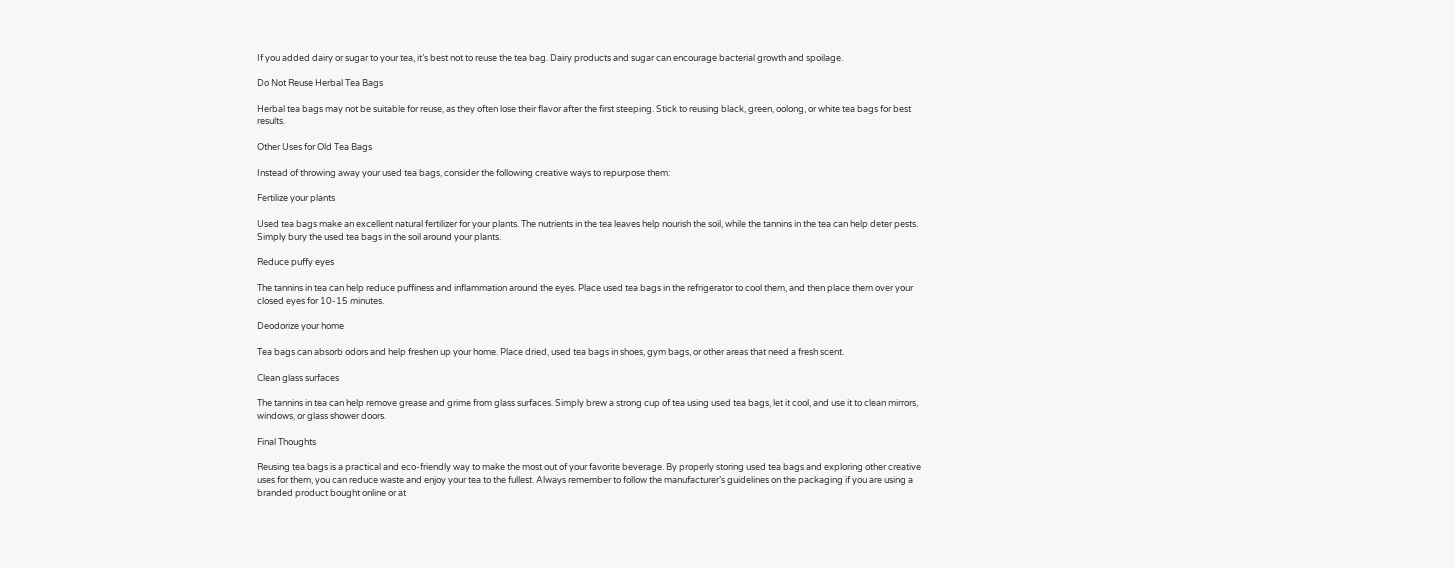If you added dairy or sugar to your tea, it’s best not to reuse the tea bag. Dairy products and sugar can encourage bacterial growth and spoilage.

Do Not Reuse Herbal Tea Bags

Herbal tea bags may not be suitable for reuse, as they often lose their flavor after the first steeping. Stick to reusing black, green, oolong, or white tea bags for best results.

Other Uses for Old Tea Bags

Instead of throwing away your used tea bags, consider the following creative ways to repurpose them:

Fertilize your plants

Used tea bags make an excellent natural fertilizer for your plants. The nutrients in the tea leaves help nourish the soil, while the tannins in the tea can help deter pests. Simply bury the used tea bags in the soil around your plants.

Reduce puffy eyes

The tannins in tea can help reduce puffiness and inflammation around the eyes. Place used tea bags in the refrigerator to cool them, and then place them over your closed eyes for 10-15 minutes.

Deodorize your home

Tea bags can absorb odors and help freshen up your home. Place dried, used tea bags in shoes, gym bags, or other areas that need a fresh scent.

Clean glass surfaces

The tannins in tea can help remove grease and grime from glass surfaces. Simply brew a strong cup of tea using used tea bags, let it cool, and use it to clean mirrors, windows, or glass shower doors.

Final Thoughts

Reusing tea bags is a practical and eco-friendly way to make the most out of your favorite beverage. By properly storing used tea bags and exploring other creative uses for them, you can reduce waste and enjoy your tea to the fullest. Always remember to follow the manufacturer’s guidelines on the packaging if you are using a branded product bought online or at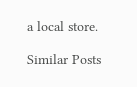a local store.

Similar Posts